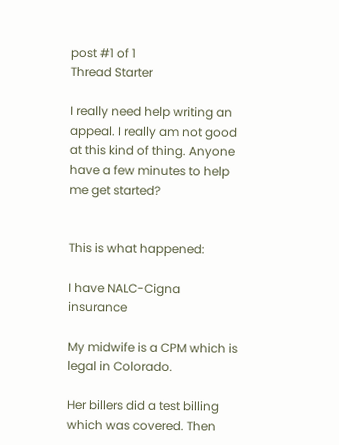post #1 of 1
Thread Starter

I really need help writing an appeal. I really am not good at this kind of thing. Anyone have a few minutes to help me get started?


This is what happened:

I have NALC-Cigna insurance

My midwife is a CPM which is legal in Colorado.

Her billers did a test billing which was covered. Then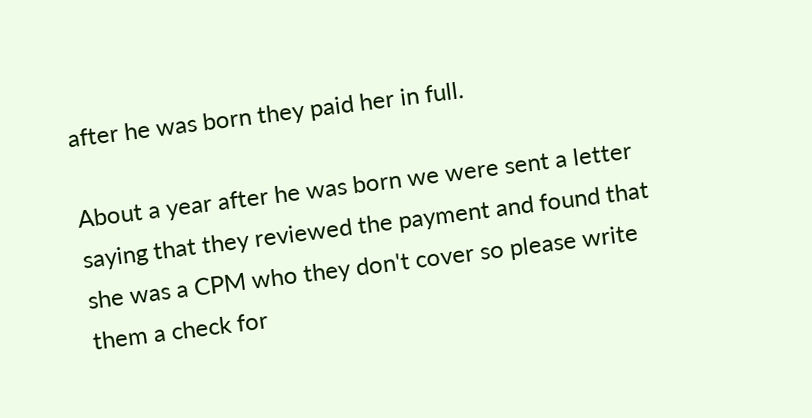after he was born they paid her in full.

About a year after he was born we were sent a letter saying that they reviewed the payment and found that she was a CPM who they don't cover so please write them a check for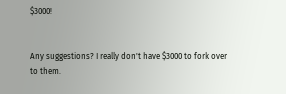$3000!


Any suggestions? I really don't have $3000 to fork over to them.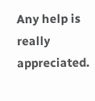Any help is really appreciated.